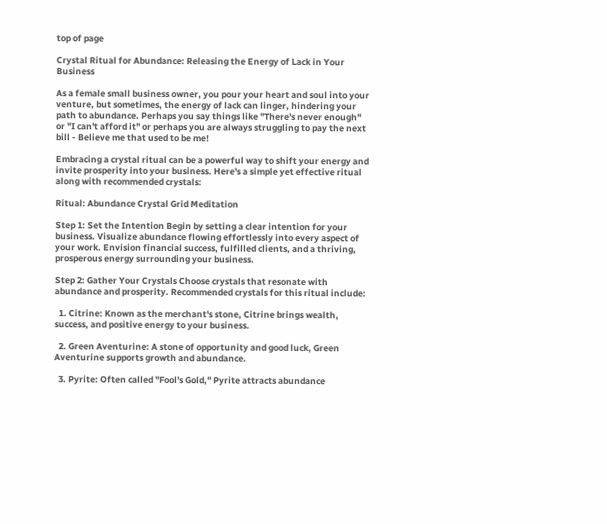top of page

Crystal Ritual for Abundance: Releasing the Energy of Lack in Your Business

As a female small business owner, you pour your heart and soul into your venture, but sometimes, the energy of lack can linger, hindering your path to abundance. Perhaps you say things like "There's never enough" or "I can't afford it" or perhaps you are always struggling to pay the next bill - Believe me that used to be me!

Embracing a crystal ritual can be a powerful way to shift your energy and invite prosperity into your business. Here's a simple yet effective ritual along with recommended crystals:

Ritual: Abundance Crystal Grid Meditation

Step 1: Set the Intention Begin by setting a clear intention for your business. Visualize abundance flowing effortlessly into every aspect of your work. Envision financial success, fulfilled clients, and a thriving, prosperous energy surrounding your business.

Step 2: Gather Your Crystals Choose crystals that resonate with abundance and prosperity. Recommended crystals for this ritual include:

  1. Citrine: Known as the merchant's stone, Citrine brings wealth, success, and positive energy to your business.

  2. Green Aventurine: A stone of opportunity and good luck, Green Aventurine supports growth and abundance.

  3. Pyrite: Often called "Fool's Gold," Pyrite attracts abundance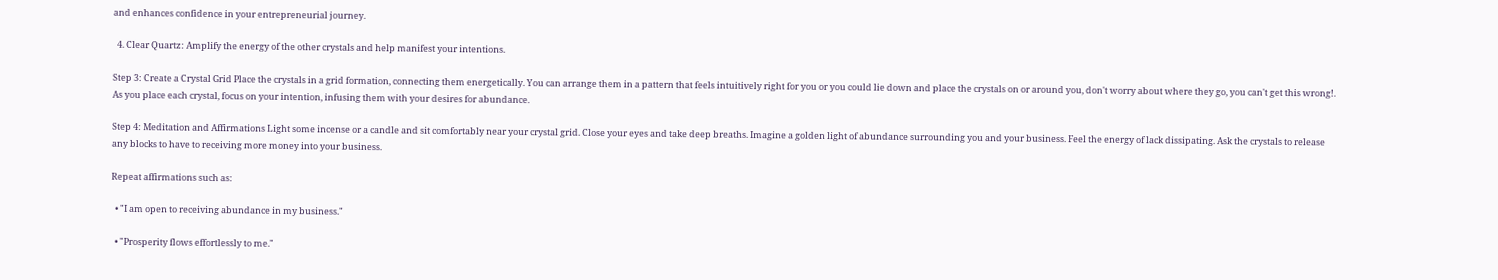and enhances confidence in your entrepreneurial journey.

  4. Clear Quartz: Amplify the energy of the other crystals and help manifest your intentions.

Step 3: Create a Crystal Grid Place the crystals in a grid formation, connecting them energetically. You can arrange them in a pattern that feels intuitively right for you or you could lie down and place the crystals on or around you, don't worry about where they go, you can't get this wrong!. As you place each crystal, focus on your intention, infusing them with your desires for abundance.

Step 4: Meditation and Affirmations Light some incense or a candle and sit comfortably near your crystal grid. Close your eyes and take deep breaths. Imagine a golden light of abundance surrounding you and your business. Feel the energy of lack dissipating. Ask the crystals to release any blocks to have to receiving more money into your business.

Repeat affirmations such as:

  • "I am open to receiving abundance in my business."

  • "Prosperity flows effortlessly to me."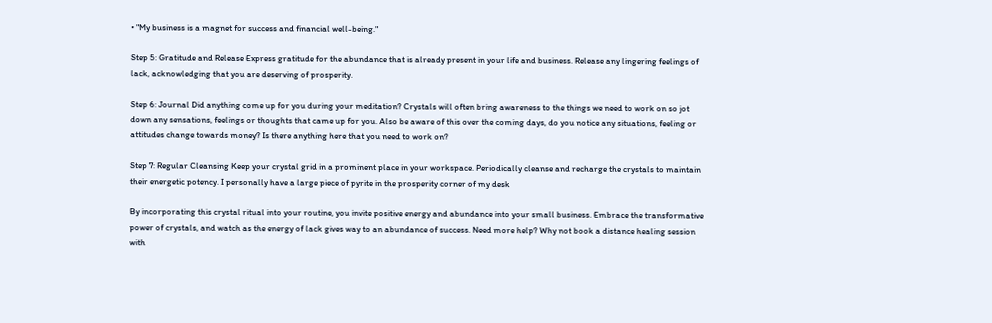• "My business is a magnet for success and financial well-being."

Step 5: Gratitude and Release Express gratitude for the abundance that is already present in your life and business. Release any lingering feelings of lack, acknowledging that you are deserving of prosperity.

Step 6: Journal Did anything come up for you during your meditation? Crystals will often bring awareness to the things we need to work on so jot down any sensations, feelings or thoughts that came up for you. Also be aware of this over the coming days, do you notice any situations, feeling or attitudes change towards money? Is there anything here that you need to work on?

Step 7: Regular Cleansing Keep your crystal grid in a prominent place in your workspace. Periodically cleanse and recharge the crystals to maintain their energetic potency. I personally have a large piece of pyrite in the prosperity corner of my desk

By incorporating this crystal ritual into your routine, you invite positive energy and abundance into your small business. Embrace the transformative power of crystals, and watch as the energy of lack gives way to an abundance of success. Need more help? Why not book a distance healing session with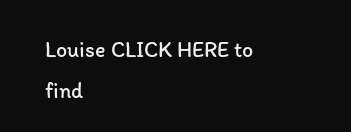Louise CLICK HERE to find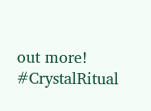out more! #CrystalRitual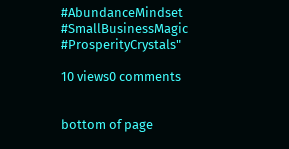#AbundanceMindset #SmallBusinessMagic #ProsperityCrystals"

10 views0 comments


bottom of page